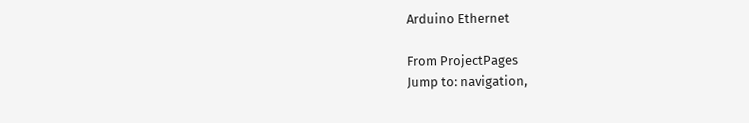Arduino Ethernet

From ProjectPages
Jump to: navigation,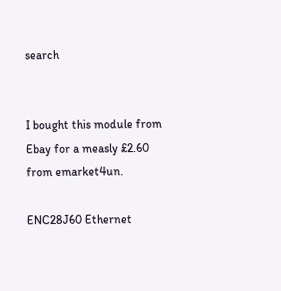search


I bought this module from Ebay for a measly £2.60 from emarket4un.

ENC28J60 Ethernet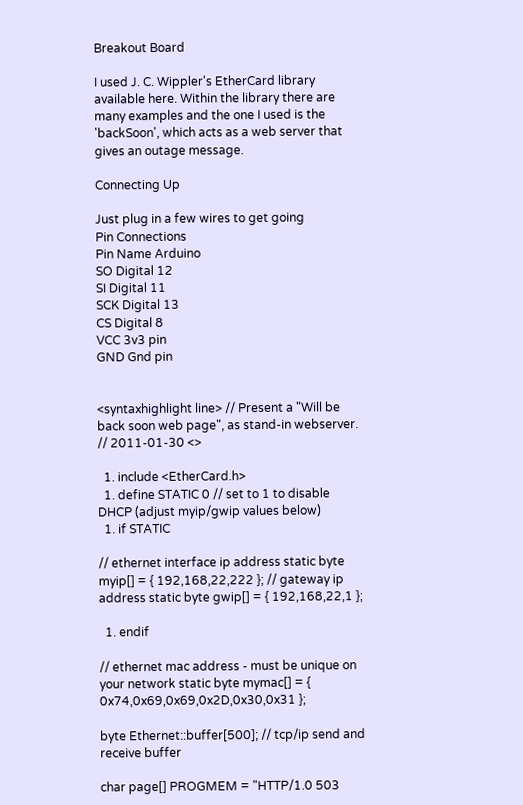Breakout Board

I used J. C. Wippler's EtherCard library available here. Within the library there are many examples and the one I used is the 'backSoon', which acts as a web server that gives an outage message.

Connecting Up

Just plug in a few wires to get going
Pin Connections
Pin Name Arduino
SO Digital 12
SI Digital 11
SCK Digital 13
CS Digital 8
VCC 3v3 pin
GND Gnd pin


<syntaxhighlight line> // Present a "Will be back soon web page", as stand-in webserver. // 2011-01-30 <>

  1. include <EtherCard.h>
  1. define STATIC 0 // set to 1 to disable DHCP (adjust myip/gwip values below)
  1. if STATIC

// ethernet interface ip address static byte myip[] = { 192,168,22,222 }; // gateway ip address static byte gwip[] = { 192,168,22,1 };

  1. endif

// ethernet mac address - must be unique on your network static byte mymac[] = { 0x74,0x69,0x69,0x2D,0x30,0x31 };

byte Ethernet::buffer[500]; // tcp/ip send and receive buffer

char page[] PROGMEM = "HTTP/1.0 503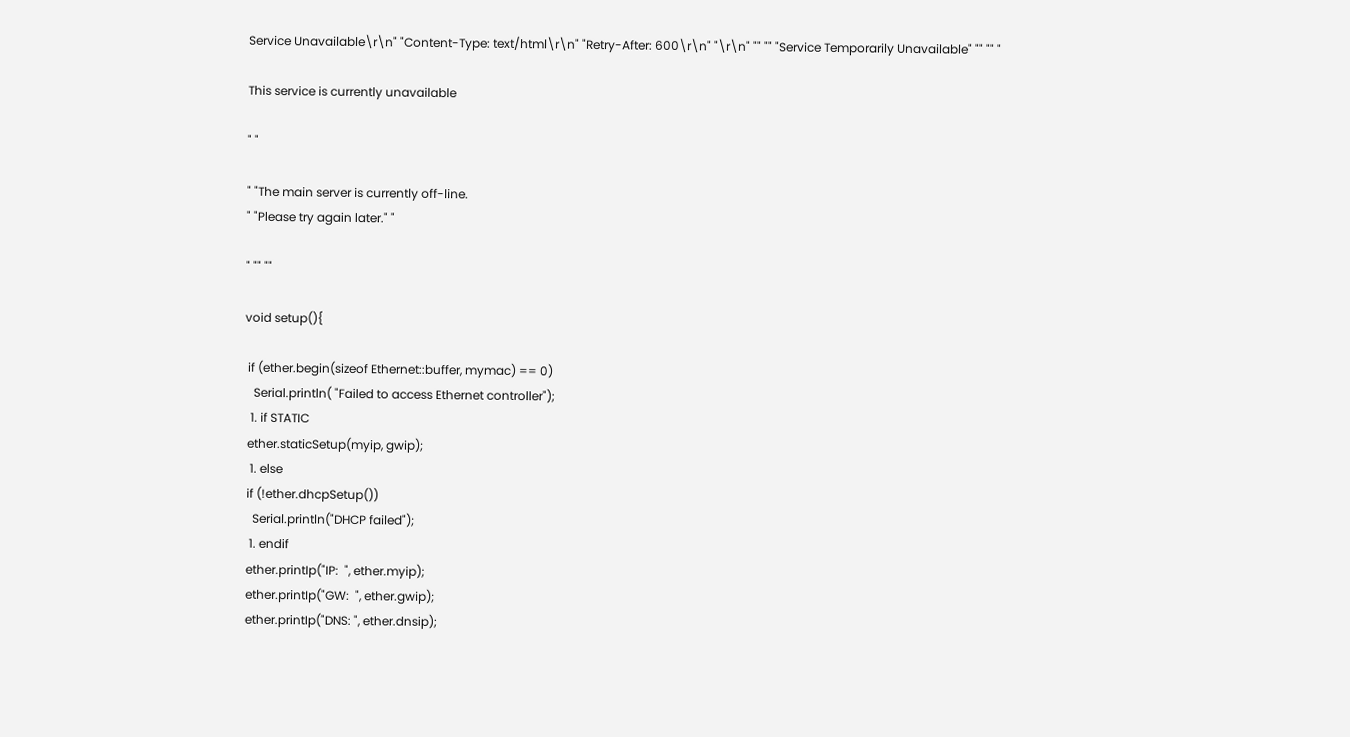Service Unavailable\r\n" "Content-Type: text/html\r\n" "Retry-After: 600\r\n" "\r\n" "" "" "Service Temporarily Unavailable" "" "" "

This service is currently unavailable

" "

" "The main server is currently off-line.
" "Please try again later." "

" "" ""

void setup(){

 if (ether.begin(sizeof Ethernet::buffer, mymac) == 0)
   Serial.println( "Failed to access Ethernet controller");
  1. if STATIC
 ether.staticSetup(myip, gwip);
  1. else
 if (!ether.dhcpSetup())
   Serial.println("DHCP failed");
  1. endif
 ether.printIp("IP:  ", ether.myip);
 ether.printIp("GW:  ", ether.gwip);
 ether.printIp("DNS: ", ether.dnsip);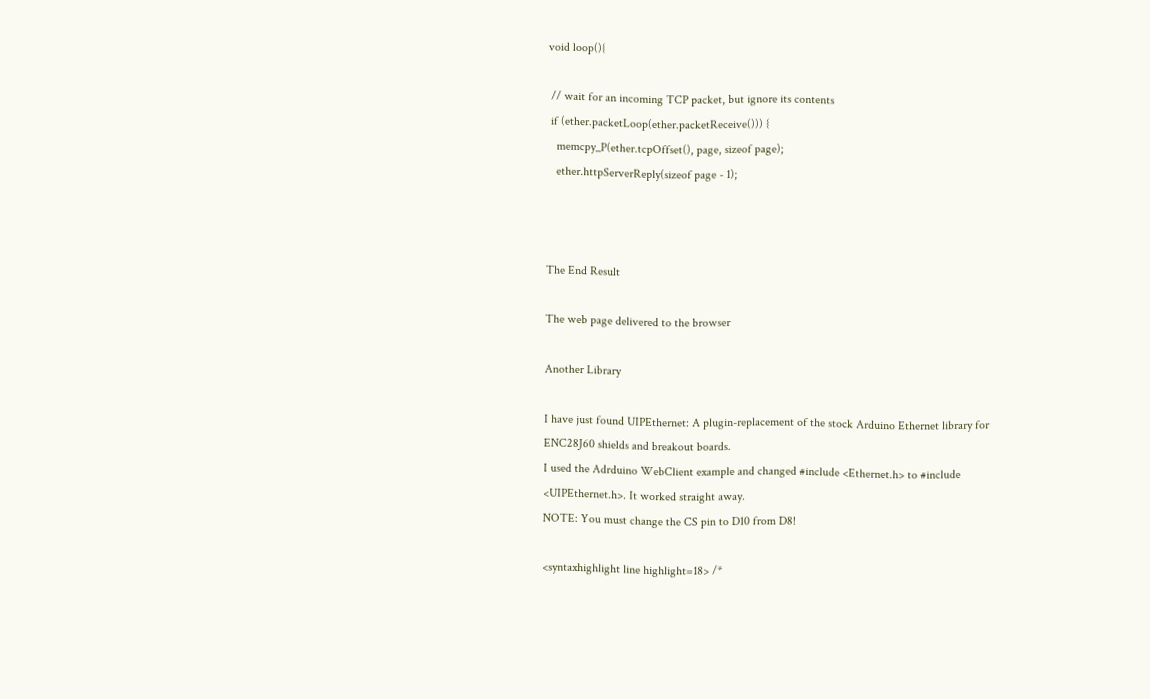void loop(){

 // wait for an incoming TCP packet, but ignore its contents
 if (ether.packetLoop(ether.packetReceive())) {
   memcpy_P(ether.tcpOffset(), page, sizeof page);
   ether.httpServerReply(sizeof page - 1);



The End Result

The web page delivered to the browser

Another Library

I have just found UIPEthernet: A plugin-replacement of the stock Arduino Ethernet library for ENC28J60 shields and breakout boards.
I used the Adrduino WebClient example and changed #include <Ethernet.h> to #include <UIPEthernet.h>. It worked straight away.
NOTE: You must change the CS pin to D10 from D8!

<syntaxhighlight line highlight=18> /*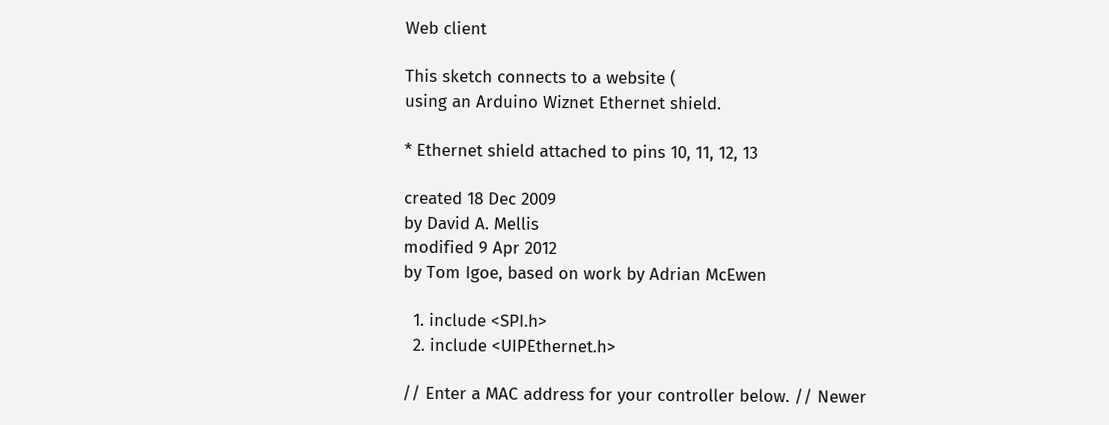Web client

This sketch connects to a website (
using an Arduino Wiznet Ethernet shield.

* Ethernet shield attached to pins 10, 11, 12, 13

created 18 Dec 2009
by David A. Mellis
modified 9 Apr 2012
by Tom Igoe, based on work by Adrian McEwen

  1. include <SPI.h>
  2. include <UIPEthernet.h>

// Enter a MAC address for your controller below. // Newer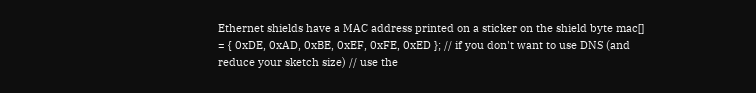Ethernet shields have a MAC address printed on a sticker on the shield byte mac[] = { 0xDE, 0xAD, 0xBE, 0xEF, 0xFE, 0xED }; // if you don't want to use DNS (and reduce your sketch size) // use the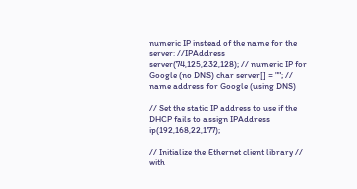numeric IP instead of the name for the server: //IPAddress server(74,125,232,128); // numeric IP for Google (no DNS) char server[] = ""; // name address for Google (using DNS)

// Set the static IP address to use if the DHCP fails to assign IPAddress ip(192,168,22,177);

// Initialize the Ethernet client library // with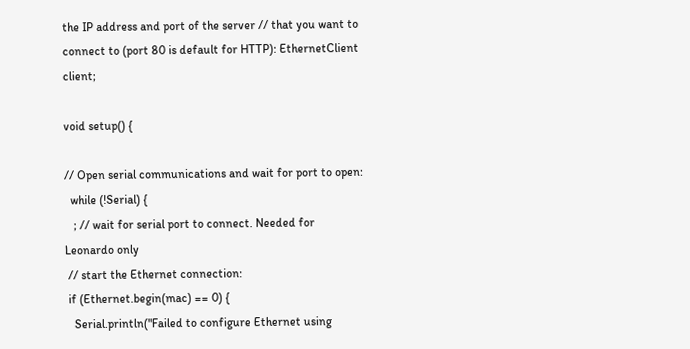the IP address and port of the server // that you want to connect to (port 80 is default for HTTP): EthernetClient client;

void setup() {

// Open serial communications and wait for port to open:
  while (!Serial) {
   ; // wait for serial port to connect. Needed for Leonardo only
 // start the Ethernet connection:
 if (Ethernet.begin(mac) == 0) {
   Serial.println("Failed to configure Ethernet using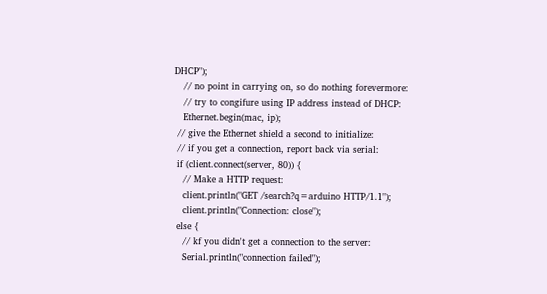DHCP");
   // no point in carrying on, so do nothing forevermore:
   // try to congifure using IP address instead of DHCP:
   Ethernet.begin(mac, ip);
 // give the Ethernet shield a second to initialize:
 // if you get a connection, report back via serial:
 if (client.connect(server, 80)) {
   // Make a HTTP request:
   client.println("GET /search?q=arduino HTTP/1.1");
   client.println("Connection: close");
 else {
   // kf you didn't get a connection to the server:
   Serial.println("connection failed");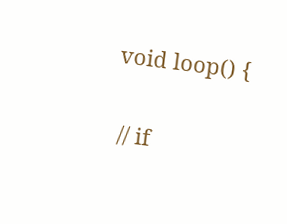void loop() {

 // if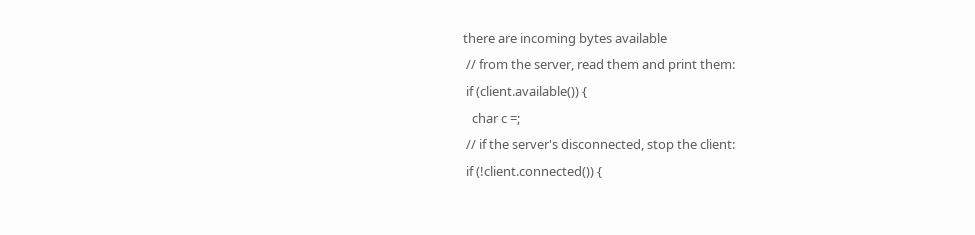there are incoming bytes available
 // from the server, read them and print them:
 if (client.available()) {
   char c =;
 // if the server's disconnected, stop the client:
 if (!client.connected()) {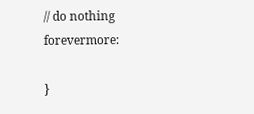// do nothing forevermore:

}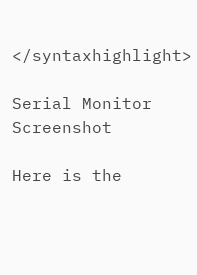</syntaxhighlight>

Serial Monitor Screenshot

Here is the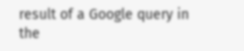result of a Google query in the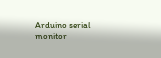Arduino serial monitor